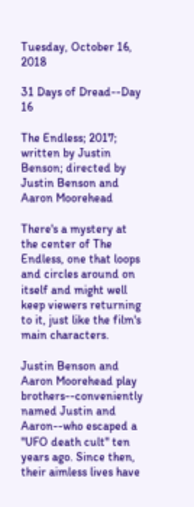Tuesday, October 16, 2018

31 Days of Dread--Day 16

The Endless; 2017; written by Justin Benson; directed by Justin Benson and Aaron Moorehead

There's a mystery at the center of The Endless, one that loops and circles around on itself and might well keep viewers returning to it, just like the film's main characters.

Justin Benson and Aaron Moorehead play brothers--conveniently named Justin and Aaron--who escaped a "UFO death cult" ten years ago. Since then, their aimless lives have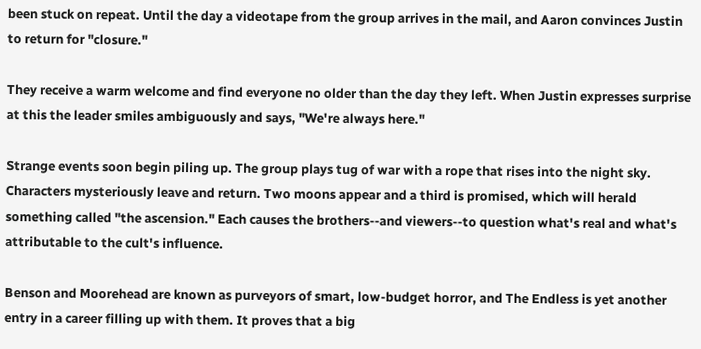been stuck on repeat. Until the day a videotape from the group arrives in the mail, and Aaron convinces Justin to return for "closure."

They receive a warm welcome and find everyone no older than the day they left. When Justin expresses surprise at this the leader smiles ambiguously and says, "We're always here."

Strange events soon begin piling up. The group plays tug of war with a rope that rises into the night sky. Characters mysteriously leave and return. Two moons appear and a third is promised, which will herald something called "the ascension." Each causes the brothers--and viewers--to question what's real and what's attributable to the cult's influence.

Benson and Moorehead are known as purveyors of smart, low-budget horror, and The Endless is yet another entry in a career filling up with them. It proves that a big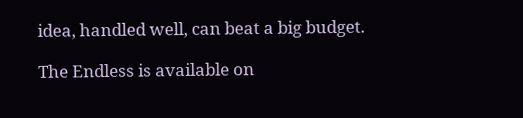idea, handled well, can beat a big budget.

The Endless is available on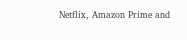Netflix, Amazon Prime and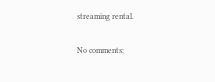streaming rental.

No comments: